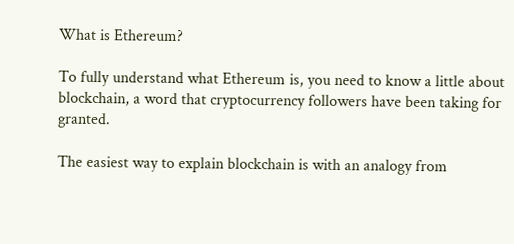What is Ethereum?

To fully understand what Ethereum is, you need to know a little about blockchain, a word that cryptocurrency followers have been taking for granted.

The easiest way to explain blockchain is with an analogy from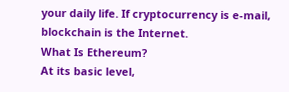your daily life. If cryptocurrency is e-mail, blockchain is the Internet.
What Is Ethereum?
At its basic level,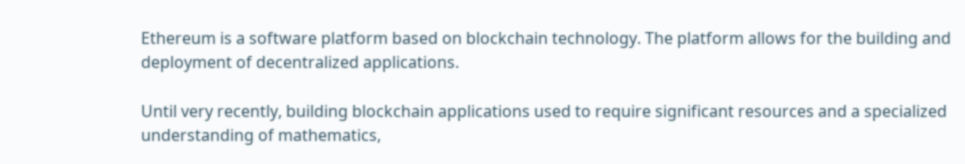Ethereum is a software platform based on blockchain technology. The platform allows for the building and deployment of decentralized applications.

Until very recently, building blockchain applications used to require significant resources and a specialized understanding of mathematics,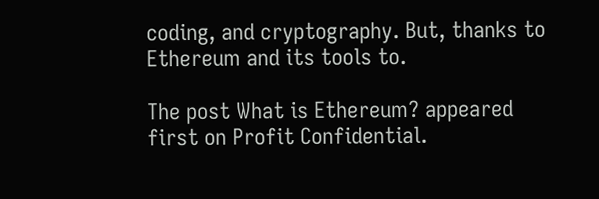coding, and cryptography. But, thanks to Ethereum and its tools to.

The post What is Ethereum? appeared first on Profit Confidential.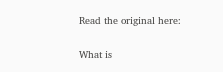Read the original here:

What is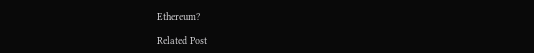Ethereum?

Related Post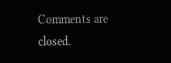Comments are closed.